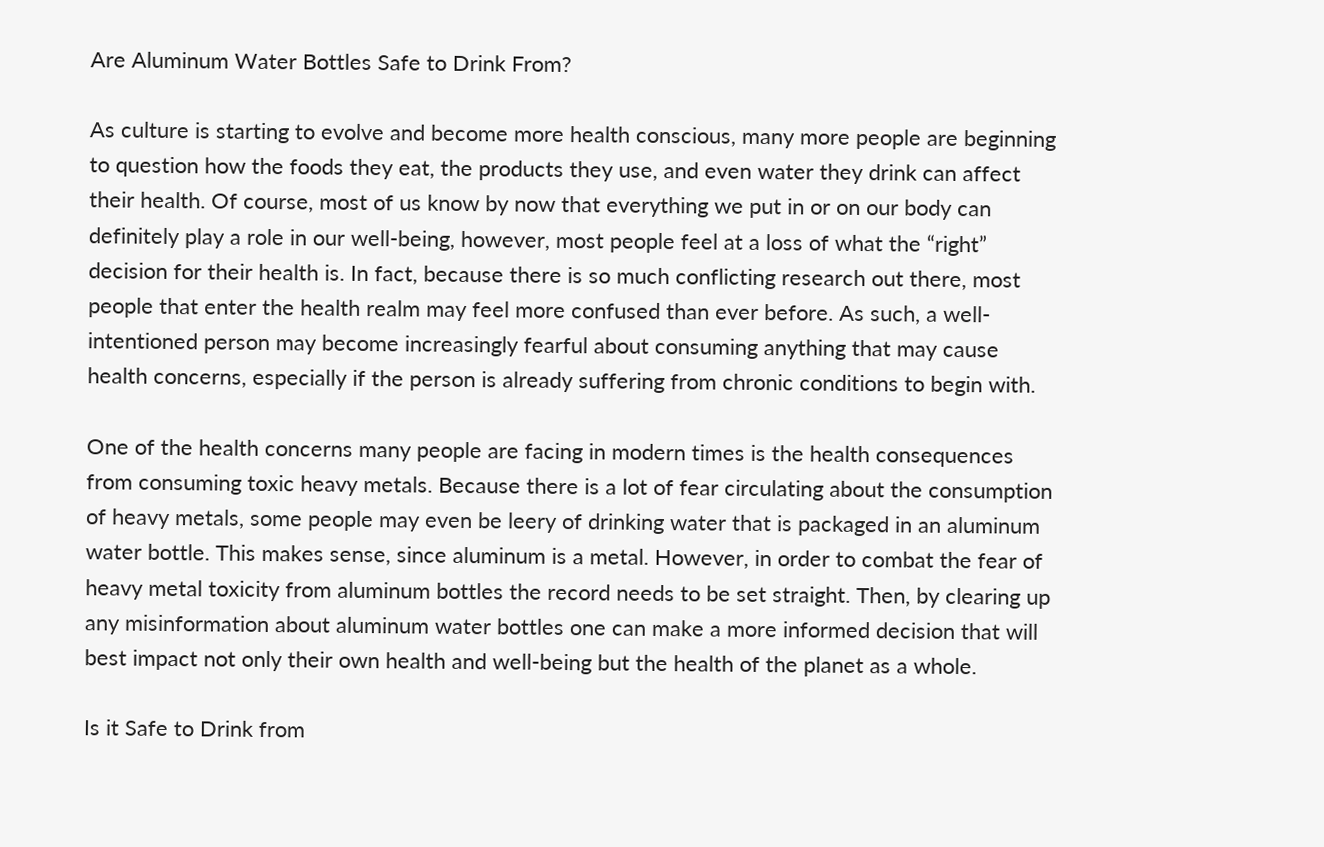Are Aluminum Water Bottles Safe to Drink From?

As culture is starting to evolve and become more health conscious, many more people are beginning to question how the foods they eat, the products they use, and even water they drink can affect their health. Of course, most of us know by now that everything we put in or on our body can definitely play a role in our well-being, however, most people feel at a loss of what the “right” decision for their health is. In fact, because there is so much conflicting research out there, most people that enter the health realm may feel more confused than ever before. As such, a well-intentioned person may become increasingly fearful about consuming anything that may cause health concerns, especially if the person is already suffering from chronic conditions to begin with.

One of the health concerns many people are facing in modern times is the health consequences from consuming toxic heavy metals. Because there is a lot of fear circulating about the consumption of heavy metals, some people may even be leery of drinking water that is packaged in an aluminum water bottle. This makes sense, since aluminum is a metal. However, in order to combat the fear of heavy metal toxicity from aluminum bottles the record needs to be set straight. Then, by clearing up any misinformation about aluminum water bottles one can make a more informed decision that will best impact not only their own health and well-being but the health of the planet as a whole.

Is it Safe to Drink from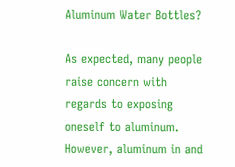Aluminum Water Bottles?

As expected, many people raise concern with regards to exposing oneself to aluminum. However, aluminum in and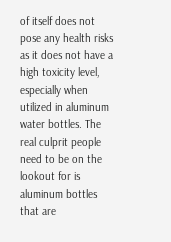of itself does not pose any health risks as it does not have a high toxicity level, especially when utilized in aluminum water bottles. The real culprit people need to be on the lookout for is aluminum bottles that are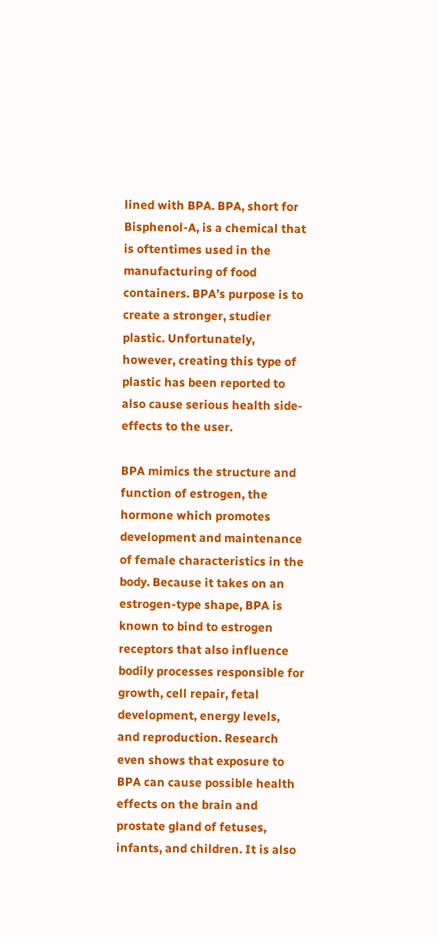lined with BPA. BPA, short for Bisphenol-A, is a chemical that is oftentimes used in the manufacturing of food containers. BPA’s purpose is to create a stronger, studier plastic. Unfortunately, however, creating this type of plastic has been reported to also cause serious health side-effects to the user.

BPA mimics the structure and function of estrogen, the hormone which promotes development and maintenance of female characteristics in the body. Because it takes on an estrogen-type shape, BPA is known to bind to estrogen receptors that also influence bodily processes responsible for growth, cell repair, fetal development, energy levels, and reproduction. Research even shows that exposure to BPA can cause possible health effects on the brain and prostate gland of fetuses, infants, and children. It is also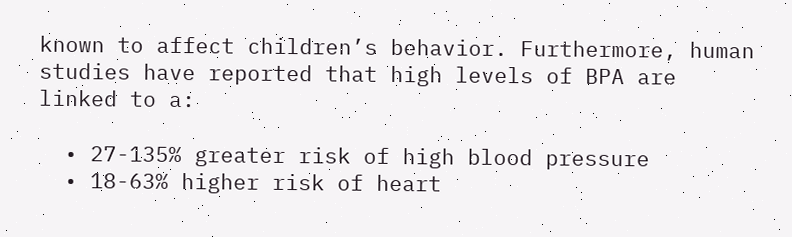known to affect children’s behavior. Furthermore, human studies have reported that high levels of BPA are linked to a:

  • 27-135% greater risk of high blood pressure
  • 18-63% higher risk of heart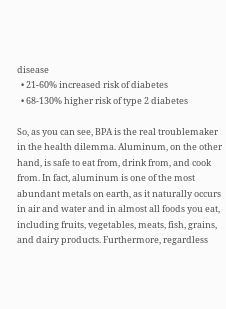disease
  • 21-60% increased risk of diabetes
  • 68-130% higher risk of type 2 diabetes

So, as you can see, BPA is the real troublemaker in the health dilemma. Aluminum, on the other hand, is safe to eat from, drink from, and cook from. In fact, aluminum is one of the most abundant metals on earth, as it naturally occurs in air and water and in almost all foods you eat, including fruits, vegetables, meats, fish, grains, and dairy products. Furthermore, regardless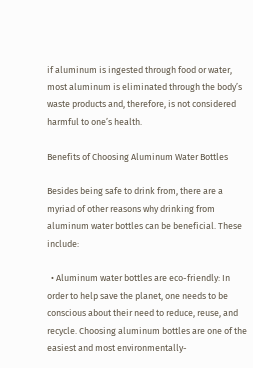if aluminum is ingested through food or water, most aluminum is eliminated through the body’s waste products and, therefore, is not considered harmful to one’s health.

Benefits of Choosing Aluminum Water Bottles

Besides being safe to drink from, there are a myriad of other reasons why drinking from aluminum water bottles can be beneficial. These include:

  • Aluminum water bottles are eco-friendly: In order to help save the planet, one needs to be conscious about their need to reduce, reuse, and recycle. Choosing aluminum bottles are one of the easiest and most environmentally-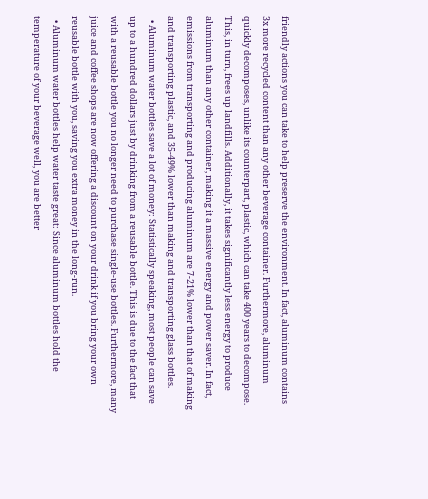friendly actions you can take to help preserve the environment. In fact, aluminum contains 3x more recycled content than any other beverage container. Furthermore, aluminum quickly decomposes, unlike its counterpart, plastic, which can take 400 years to decompose. This, in turn, frees up landfills. Additionally, it takes significantly less energy to produce aluminum than any other container, making it a massive energy and power saver. In fact, emissions from transporting and producing aluminum are 7-21% lower than that of making and transporting plastic, and 35-49% lower than making and transporting glass bottles.
  • Aluminum water bottles save a lot of money: Statistically speaking, most people can save up to a hundred dollars just by drinking from a reusable bottle. This is due to the fact that with a reusable bottle you no longer need to purchase single-use bottles. Furthermore, many juice and coffee shops are now offering a discount on your drink if you bring your own reusable bottle with you, saving you extra money in the long-run.
  • Aluminum water bottles help water taste great: Since aluminum bottles hold the temperature of your beverage well, you are better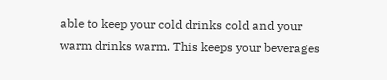able to keep your cold drinks cold and your warm drinks warm. This keeps your beverages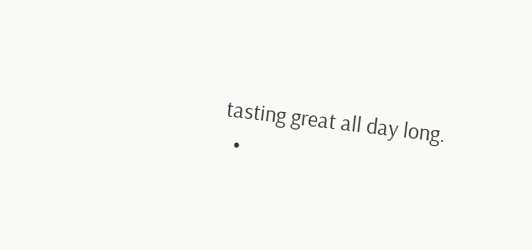tasting great all day long.
  •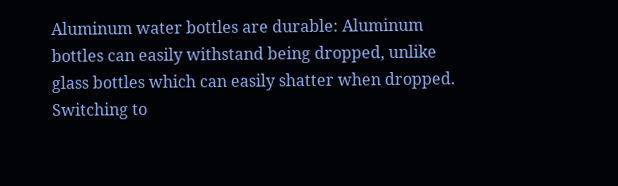Aluminum water bottles are durable: Aluminum bottles can easily withstand being dropped, unlike glass bottles which can easily shatter when dropped. Switching to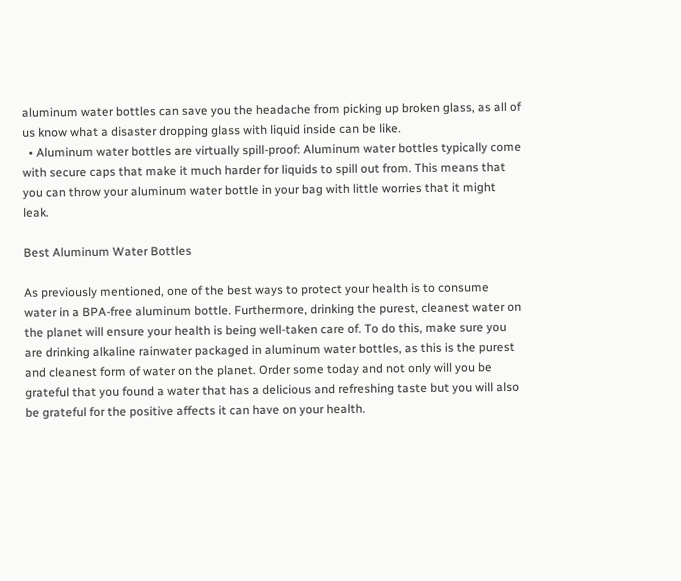aluminum water bottles can save you the headache from picking up broken glass, as all of us know what a disaster dropping glass with liquid inside can be like.
  • Aluminum water bottles are virtually spill-proof: Aluminum water bottles typically come with secure caps that make it much harder for liquids to spill out from. This means that you can throw your aluminum water bottle in your bag with little worries that it might leak.

Best Aluminum Water Bottles

As previously mentioned, one of the best ways to protect your health is to consume water in a BPA-free aluminum bottle. Furthermore, drinking the purest, cleanest water on the planet will ensure your health is being well-taken care of. To do this, make sure you are drinking alkaline rainwater packaged in aluminum water bottles, as this is the purest and cleanest form of water on the planet. Order some today and not only will you be grateful that you found a water that has a delicious and refreshing taste but you will also be grateful for the positive affects it can have on your health.